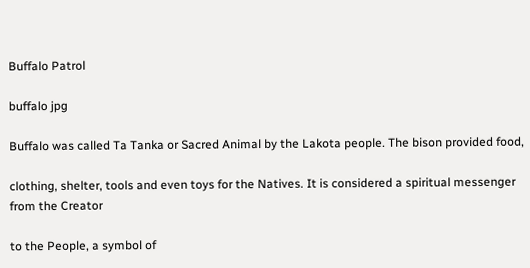Buffalo Patrol

buffalo jpg

Buffalo was called Ta Tanka or Sacred Animal by the Lakota people. The bison provided food,

clothing, shelter, tools and even toys for the Natives. It is considered a spiritual messenger from the Creator

to the People, a symbol of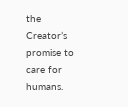the Creator’s promise to care for humans.